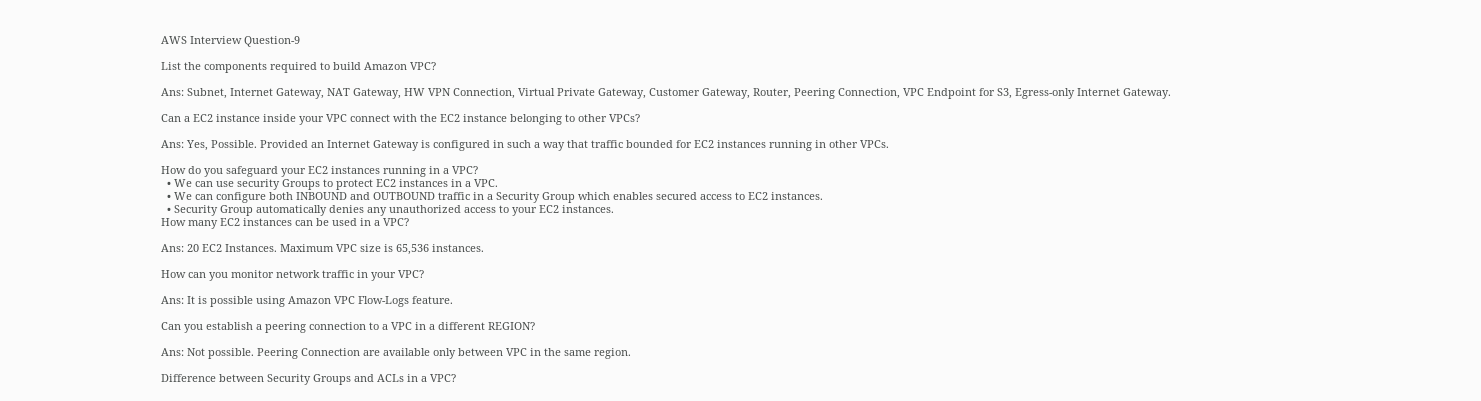AWS Interview Question-9

List the components required to build Amazon VPC?

Ans: Subnet, Internet Gateway, NAT Gateway, HW VPN Connection, Virtual Private Gateway, Customer Gateway, Router, Peering Connection, VPC Endpoint for S3, Egress-only Internet Gateway.

Can a EC2 instance inside your VPC connect with the EC2 instance belonging to other VPCs?

Ans: Yes, Possible. Provided an Internet Gateway is configured in such a way that traffic bounded for EC2 instances running in other VPCs.

How do you safeguard your EC2 instances running in a VPC?
  • We can use security Groups to protect EC2 instances in a VPC.
  • We can configure both INBOUND and OUTBOUND traffic in a Security Group which enables secured access to EC2 instances.
  • Security Group automatically denies any unauthorized access to your EC2 instances.
How many EC2 instances can be used in a VPC?

Ans: 20 EC2 Instances. Maximum VPC size is 65,536 instances.

How can you monitor network traffic in your VPC?

Ans: It is possible using Amazon VPC Flow-Logs feature.

Can you establish a peering connection to a VPC in a different REGION?

Ans: Not possible. Peering Connection are available only between VPC in the same region.

Difference between Security Groups and ACLs in a VPC?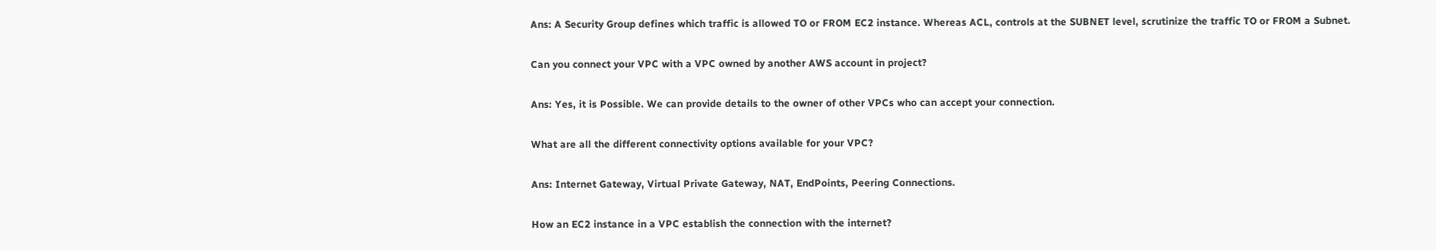Ans: A Security Group defines which traffic is allowed TO or FROM EC2 instance. Whereas ACL, controls at the SUBNET level, scrutinize the traffic TO or FROM a Subnet.

Can you connect your VPC with a VPC owned by another AWS account in project?

Ans: Yes, it is Possible. We can provide details to the owner of other VPCs who can accept your connection.

What are all the different connectivity options available for your VPC?

Ans: Internet Gateway, Virtual Private Gateway, NAT, EndPoints, Peering Connections.

How an EC2 instance in a VPC establish the connection with the internet?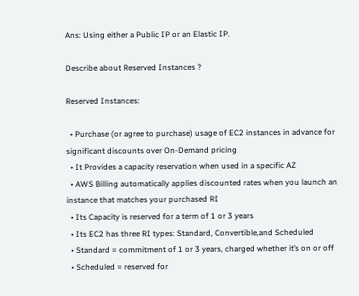Ans: Using either a Public IP or an Elastic IP.

Describe about Reserved Instances ?

Reserved Instances:

  • Purchase (or agree to purchase) usage of EC2 instances in advance for significant discounts over On-Demand pricing
  • It Provides a capacity reservation when used in a specific AZ
  • AWS Billing automatically applies discounted rates when you launch an instance that matches your purchased RI
  • Its Capacity is reserved for a term of 1 or 3 years
  • Its EC2 has three RI types: Standard, Convertible,and Scheduled
  • Standard = commitment of 1 or 3 years, charged whether it’s on or off
  • Scheduled = reserved for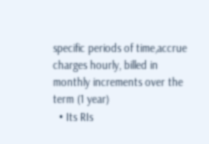specific periods of time,accrue charges hourly, billed in monthly increments over the term (1 year)
  • Its RIs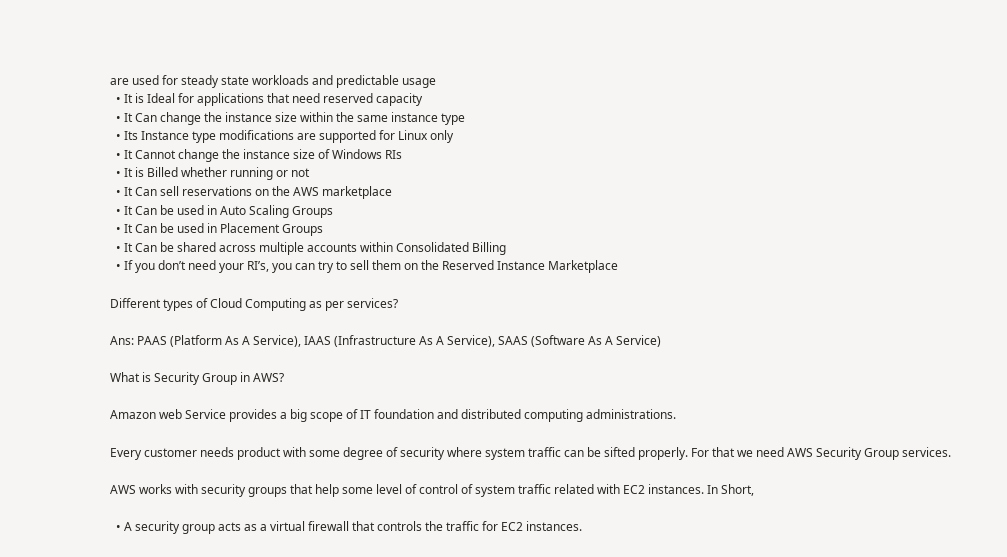are used for steady state workloads and predictable usage
  • It is Ideal for applications that need reserved capacity
  • It Can change the instance size within the same instance type
  • Its Instance type modifications are supported for Linux only
  • It Cannot change the instance size of Windows RIs
  • It is Billed whether running or not
  • It Can sell reservations on the AWS marketplace
  • It Can be used in Auto Scaling Groups
  • It Can be used in Placement Groups
  • It Can be shared across multiple accounts within Consolidated Billing
  • If you don’t need your RI’s, you can try to sell them on the Reserved Instance Marketplace

Different types of Cloud Computing as per services?

Ans: PAAS (Platform As A Service), IAAS (Infrastructure As A Service), SAAS (Software As A Service)

What is Security Group in AWS?

Amazon web Service provides a big scope of IT foundation and distributed computing administrations.

Every customer needs product with some degree of security where system traffic can be sifted properly. For that we need AWS Security Group services.

AWS works with security groups that help some level of control of system traffic related with EC2 instances. In Short,

  • A security group acts as a virtual firewall that controls the traffic for EC2 instances.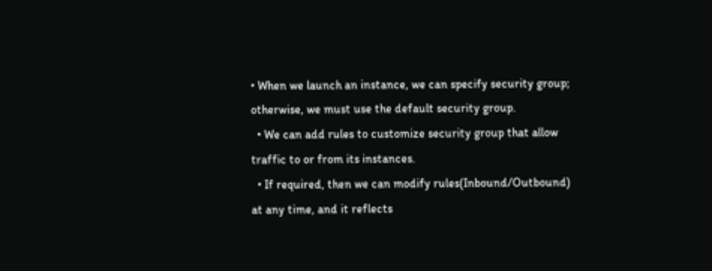• When we launch an instance, we can specify security group; otherwise, we must use the default security group.
  • We can add rules to customize security group that allow traffic to or from its instances.
  • If required, then we can modify rules(Inbound/Outbound) at any time, and it reflects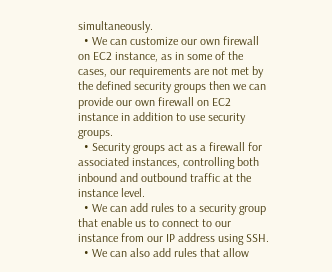simultaneously.
  • We can customize our own firewall on EC2 instance, as in some of the cases, our requirements are not met by the defined security groups then we can provide our own firewall on EC2 instance in addition to use security groups.
  • Security groups act as a firewall for associated instances, controlling both inbound and outbound traffic at the instance level.
  • We can add rules to a security group that enable us to connect to our instance from our IP address using SSH.
  • We can also add rules that allow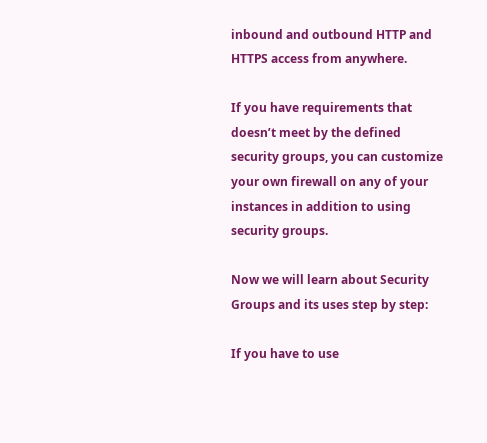inbound and outbound HTTP and HTTPS access from anywhere.

If you have requirements that doesn’t meet by the defined security groups, you can customize your own firewall on any of your instances in addition to using security groups.

Now we will learn about Security Groups and its uses step by step:

If you have to use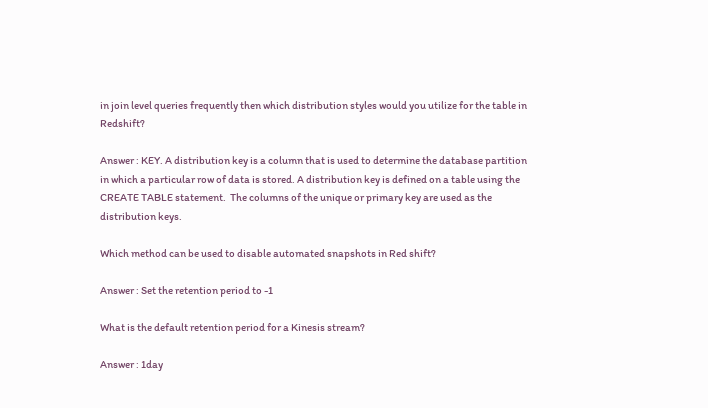in join level queries frequently then which distribution styles would you utilize for the table in Redshift?

Answer : KEY. A distribution key is a column that is used to determine the database partition in which a particular row of data is stored. A distribution key is defined on a table using the CREATE TABLE statement.  The columns of the unique or primary key are used as the distribution keys.

Which method can be used to disable automated snapshots in Red shift?

Answer : Set the retention period to -1

What is the default retention period for a Kinesis stream?

Answer : 1day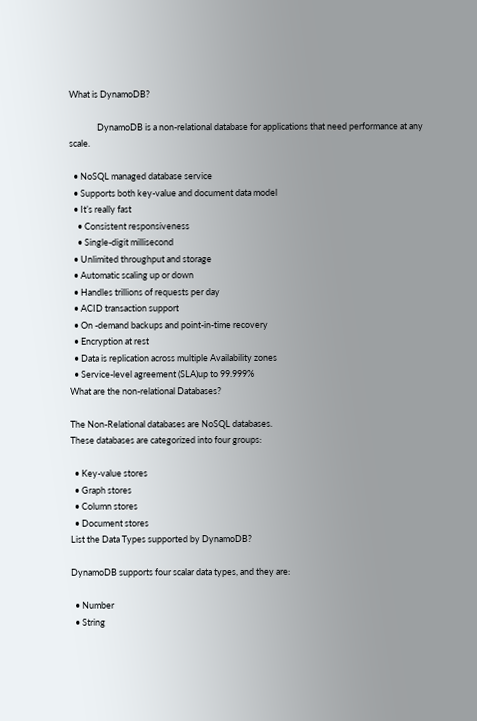What is DynamoDB?

              DynamoDB is a non-relational database for applications that need performance at any scale.

  • NoSQL managed database service
  • Supports both key-value and document data model
  • It’s really fast
    • Consistent responsiveness
    • Single-digit millisecond
  • Unlimited throughput and storage
  • Automatic scaling up or down
  • Handles trillions of requests per day
  • ACID transaction support
  • On -demand backups and point-in-time recovery
  • Encryption at rest
  • Data is replication across multiple Availability zones
  • Service-level agreement (SLA)up to 99.999%
What are the non-relational Databases?

The Non-Relational databases are NoSQL databases.
These databases are categorized into four groups:

  • Key-value stores
  • Graph stores
  • Column stores
  • Document stores
List the Data Types supported by DynamoDB?

DynamoDB supports four scalar data types, and they are:

  • Number
  • String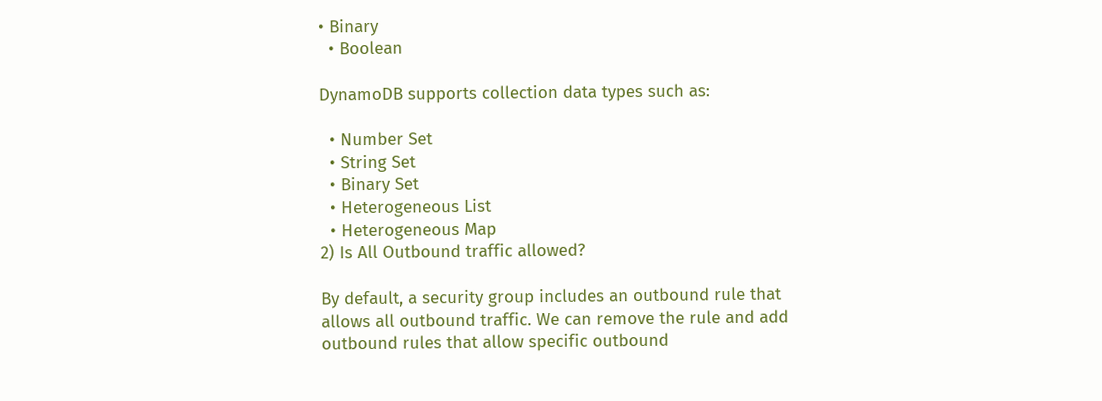• Binary
  • Boolean

DynamoDB supports collection data types such as:

  • Number Set
  • String Set
  • Binary Set
  • Heterogeneous List
  • Heterogeneous Map
2) Is All Outbound traffic allowed?

By default, a security group includes an outbound rule that allows all outbound traffic. We can remove the rule and add outbound rules that allow specific outbound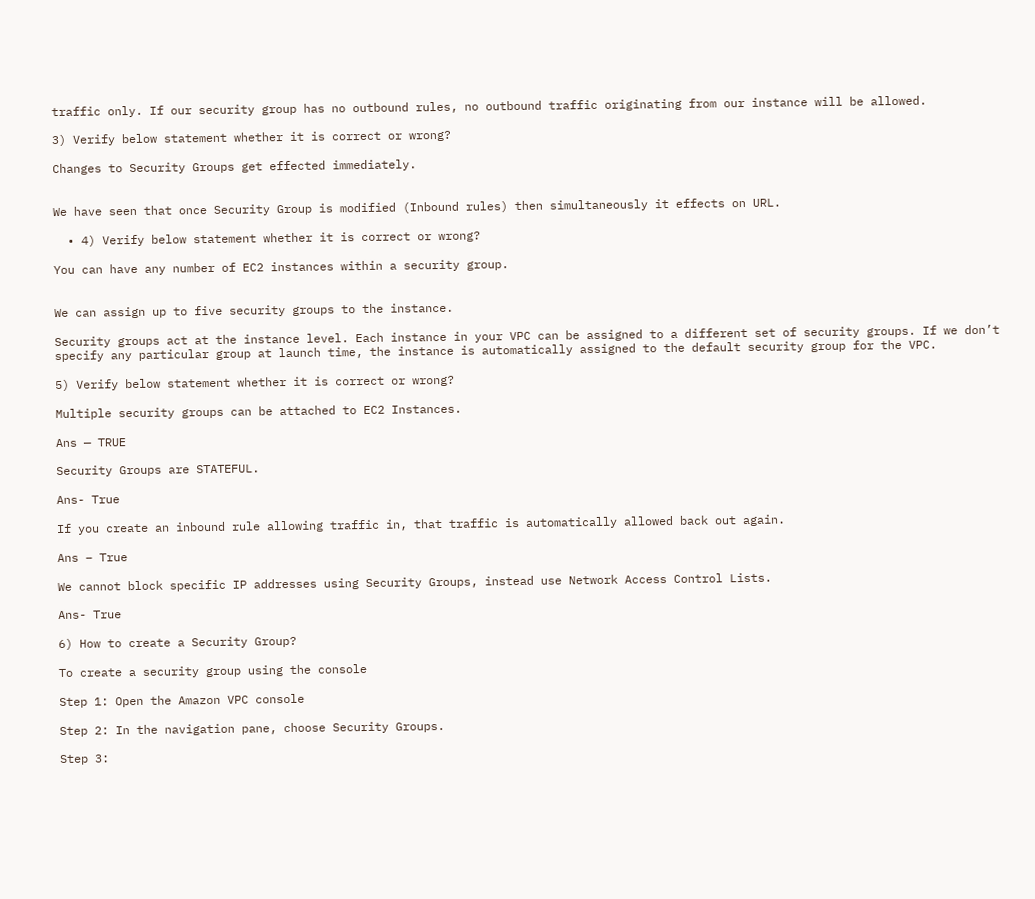traffic only. If our security group has no outbound rules, no outbound traffic originating from our instance will be allowed.

3) Verify below statement whether it is correct or wrong?

Changes to Security Groups get effected immediately.


We have seen that once Security Group is modified (Inbound rules) then simultaneously it effects on URL.

  • 4) Verify below statement whether it is correct or wrong?

You can have any number of EC2 instances within a security group.


We can assign up to five security groups to the instance.

Security groups act at the instance level. Each instance in your VPC can be assigned to a different set of security groups. If we don’t specify any particular group at launch time, the instance is automatically assigned to the default security group for the VPC.

5) Verify below statement whether it is correct or wrong?

Multiple security groups can be attached to EC2 Instances.

Ans — TRUE

Security Groups are STATEFUL.

Ans- True

If you create an inbound rule allowing traffic in, that traffic is automatically allowed back out again.

Ans – True

We cannot block specific IP addresses using Security Groups, instead use Network Access Control Lists.

Ans- True

6) How to create a Security Group?

To create a security group using the console

Step 1: Open the Amazon VPC console

Step 2: In the navigation pane, choose Security Groups.

Step 3: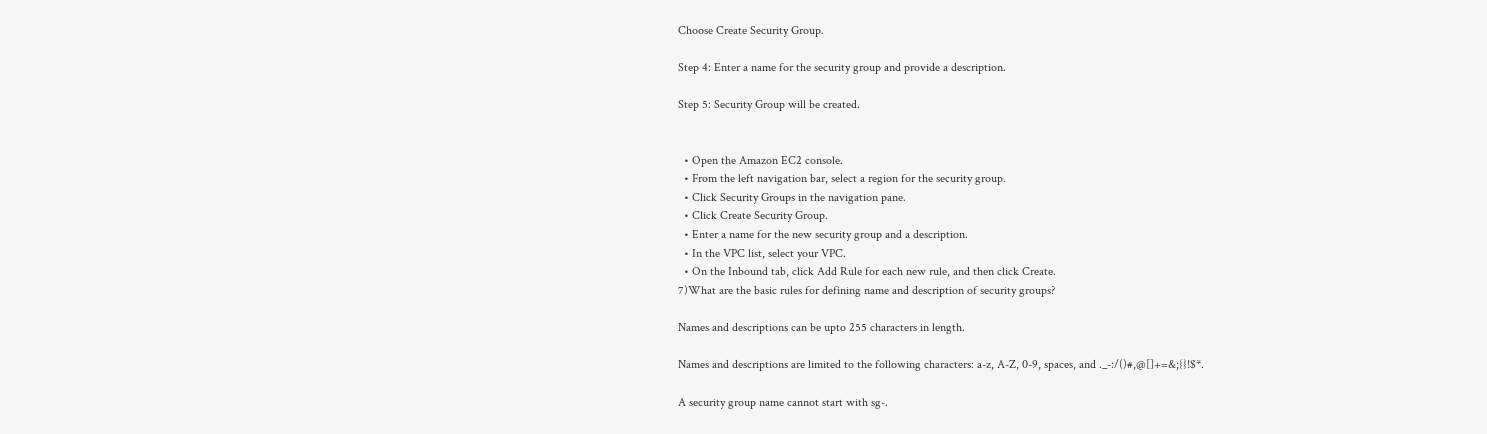Choose Create Security Group.

Step 4: Enter a name for the security group and provide a description.

Step 5: Security Group will be created.


  • Open the Amazon EC2 console.
  • From the left navigation bar, select a region for the security group.
  • Click Security Groups in the navigation pane.
  • Click Create Security Group.
  • Enter a name for the new security group and a description.
  • In the VPC list, select your VPC.
  • On the Inbound tab, click Add Rule for each new rule, and then click Create.
7)What are the basic rules for defining name and description of security groups?

Names and descriptions can be upto 255 characters in length.

Names and descriptions are limited to the following characters: a-z, A-Z, 0-9, spaces, and ._-:/()#,@[]+=&;{}!$*.

A security group name cannot start with sg-.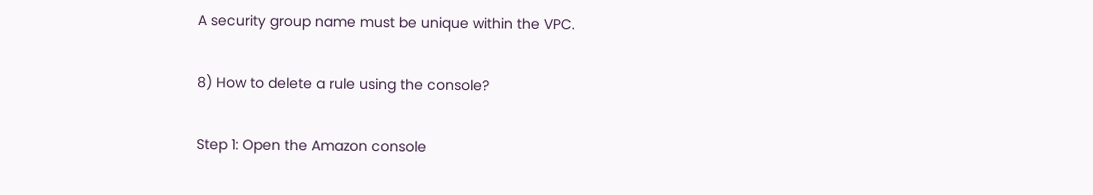A security group name must be unique within the VPC.

8) How to delete a rule using the console?

Step 1: Open the Amazon console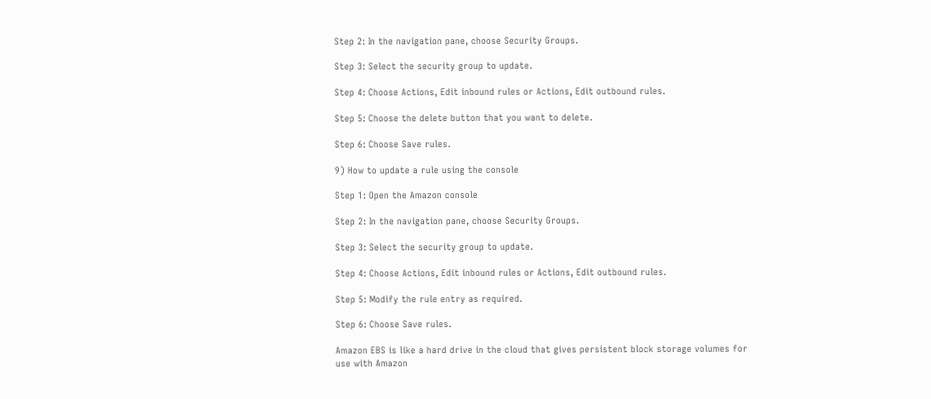Step 2: In the navigation pane, choose Security Groups.

Step 3: Select the security group to update.

Step 4: Choose Actions, Edit inbound rules or Actions, Edit outbound rules.

Step 5: Choose the delete button that you want to delete.

Step 6: Choose Save rules.

9) How to update a rule using the console

Step 1: Open the Amazon console

Step 2: In the navigation pane, choose Security Groups.

Step 3: Select the security group to update.

Step 4: Choose Actions, Edit inbound rules or Actions, Edit outbound rules.

Step 5: Modify the rule entry as required.

Step 6: Choose Save rules.

Amazon EBS is like a hard drive in the cloud that gives persistent block storage volumes for use with Amazon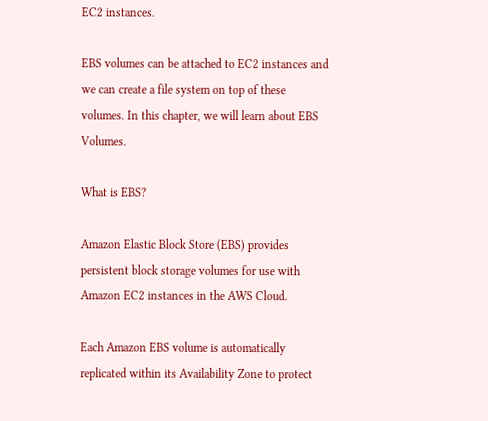EC2 instances.

EBS volumes can be attached to EC2 instances and we can create a file system on top of these volumes. In this chapter, we will learn about EBS Volumes.

What is EBS?

Amazon Elastic Block Store (EBS) provides persistent block storage volumes for use with Amazon EC2 instances in the AWS Cloud.

Each Amazon EBS volume is automatically replicated within its Availability Zone to protect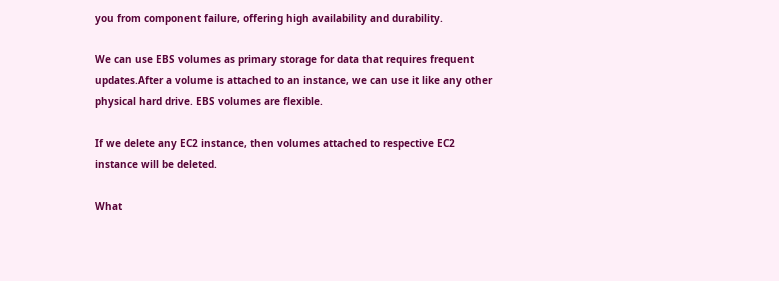you from component failure, offering high availability and durability.

We can use EBS volumes as primary storage for data that requires frequent updates.After a volume is attached to an instance, we can use it like any other physical hard drive. EBS volumes are flexible.

If we delete any EC2 instance, then volumes attached to respective EC2 instance will be deleted.

What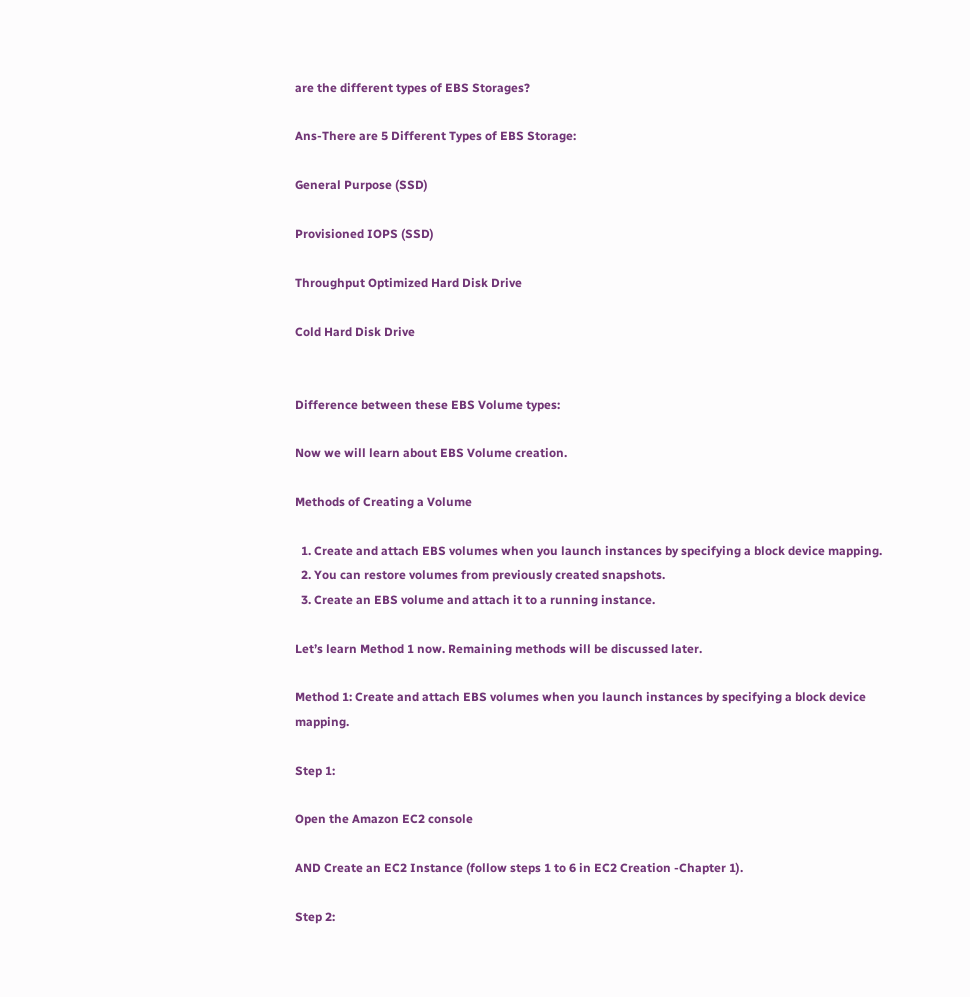are the different types of EBS Storages?

Ans-There are 5 Different Types of EBS Storage:

General Purpose (SSD)

Provisioned IOPS (SSD)

Throughput Optimized Hard Disk Drive

Cold Hard Disk Drive


Difference between these EBS Volume types:

Now we will learn about EBS Volume creation.

Methods of Creating a Volume

  1. Create and attach EBS volumes when you launch instances by specifying a block device mapping.
  2. You can restore volumes from previously created snapshots.
  3. Create an EBS volume and attach it to a running instance.

Let’s learn Method 1 now. Remaining methods will be discussed later.

Method 1: Create and attach EBS volumes when you launch instances by specifying a block device mapping.

Step 1:

Open the Amazon EC2 console

AND Create an EC2 Instance (follow steps 1 to 6 in EC2 Creation -Chapter 1).

Step 2: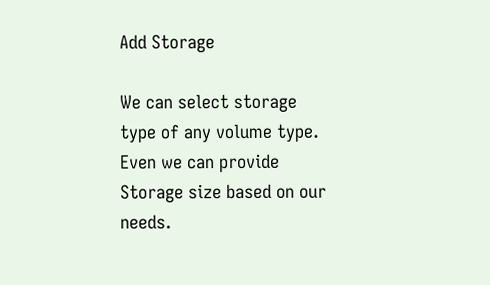Add Storage

We can select storage type of any volume type. Even we can provide Storage size based on our needs.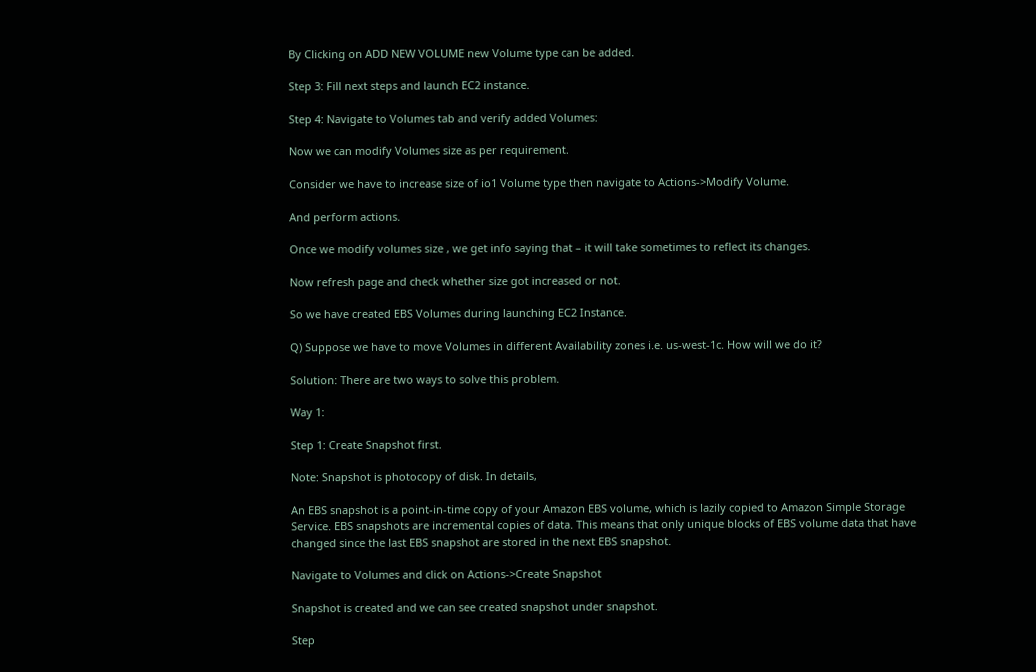By Clicking on ADD NEW VOLUME new Volume type can be added.

Step 3: Fill next steps and launch EC2 instance.

Step 4: Navigate to Volumes tab and verify added Volumes:

Now we can modify Volumes size as per requirement.

Consider we have to increase size of io1 Volume type then navigate to Actions->Modify Volume.

And perform actions.

Once we modify volumes size , we get info saying that – it will take sometimes to reflect its changes.

Now refresh page and check whether size got increased or not.

So we have created EBS Volumes during launching EC2 Instance.

Q) Suppose we have to move Volumes in different Availability zones i.e. us-west-1c. How will we do it?

Solution: There are two ways to solve this problem.

Way 1:

Step 1: Create Snapshot first.

Note: Snapshot is photocopy of disk. In details,

An EBS snapshot is a point-in-time copy of your Amazon EBS volume, which is lazily copied to Amazon Simple Storage Service. EBS snapshots are incremental copies of data. This means that only unique blocks of EBS volume data that have changed since the last EBS snapshot are stored in the next EBS snapshot.

Navigate to Volumes and click on Actions->Create Snapshot

Snapshot is created and we can see created snapshot under snapshot.

Step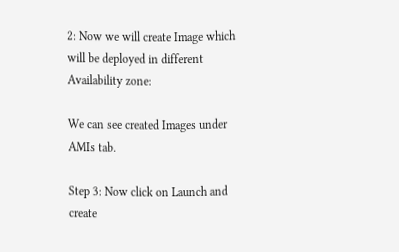2: Now we will create Image which will be deployed in different Availability zone:

We can see created Images under AMIs tab.

Step 3: Now click on Launch and create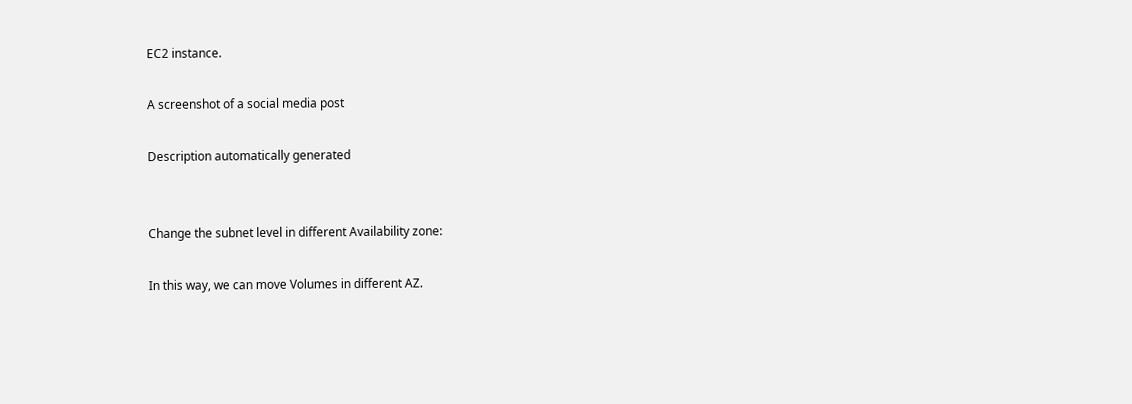EC2 instance.

A screenshot of a social media post

Description automatically generated


Change the subnet level in different Availability zone:

In this way, we can move Volumes in different AZ.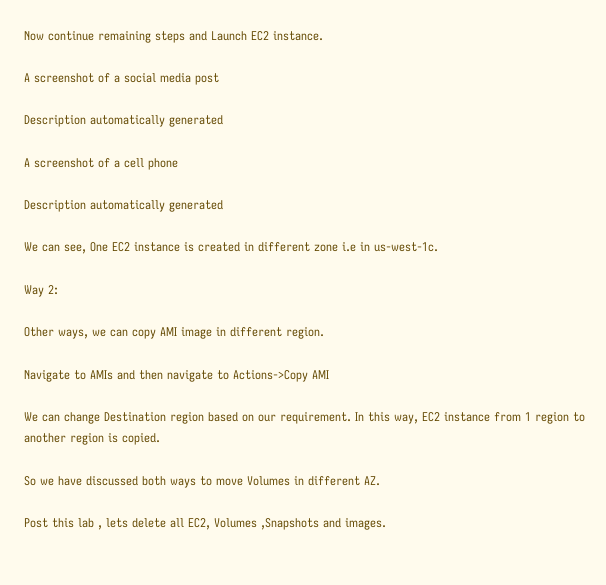Now continue remaining steps and Launch EC2 instance.

A screenshot of a social media post

Description automatically generated

A screenshot of a cell phone

Description automatically generated

We can see, One EC2 instance is created in different zone i.e in us-west-1c.

Way 2:

Other ways, we can copy AMI image in different region.

Navigate to AMIs and then navigate to Actions->Copy AMI

We can change Destination region based on our requirement. In this way, EC2 instance from 1 region to another region is copied.

So we have discussed both ways to move Volumes in different AZ.

Post this lab , lets delete all EC2, Volumes ,Snapshots and images.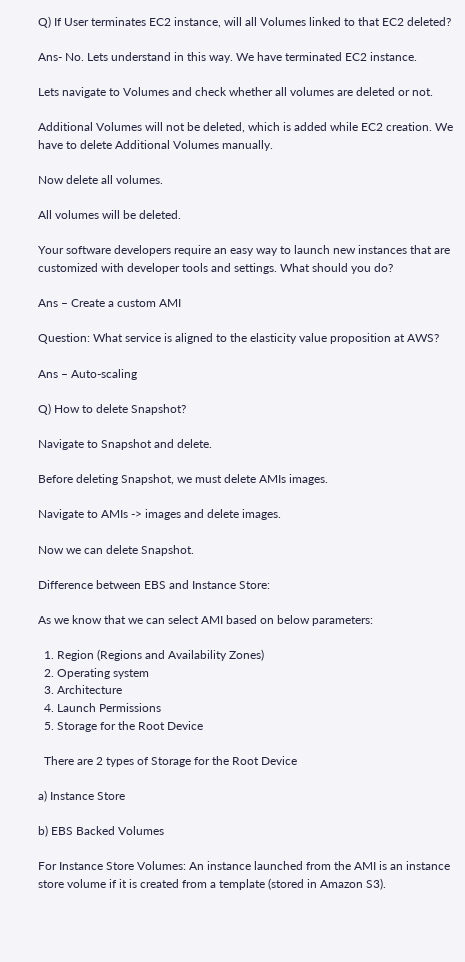Q) If User terminates EC2 instance, will all Volumes linked to that EC2 deleted?

Ans- No. Lets understand in this way. We have terminated EC2 instance.

Lets navigate to Volumes and check whether all volumes are deleted or not.

Additional Volumes will not be deleted, which is added while EC2 creation. We have to delete Additional Volumes manually.

Now delete all volumes.

All volumes will be deleted.

Your software developers require an easy way to launch new instances that are customized with developer tools and settings. What should you do?

Ans – Create a custom AMI

Question: What service is aligned to the elasticity value proposition at AWS?

Ans – Auto-scaling

Q) How to delete Snapshot?

Navigate to Snapshot and delete.

Before deleting Snapshot, we must delete AMIs images.

Navigate to AMIs -> images and delete images.

Now we can delete Snapshot.

Difference between EBS and Instance Store:

As we know that we can select AMI based on below parameters:

  1. Region (Regions and Availability Zones)
  2. Operating system
  3. Architecture
  4. Launch Permissions
  5. Storage for the Root Device

  There are 2 types of Storage for the Root Device

a) Instance Store

b) EBS Backed Volumes

For Instance Store Volumes: An instance launched from the AMI is an instance store volume if it is created from a template (stored in Amazon S3).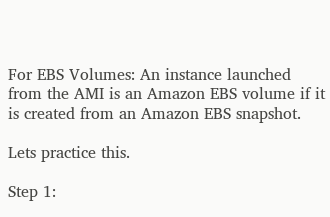For EBS Volumes: An instance launched from the AMI is an Amazon EBS volume if it is created from an Amazon EBS snapshot.

Lets practice this.

Step 1: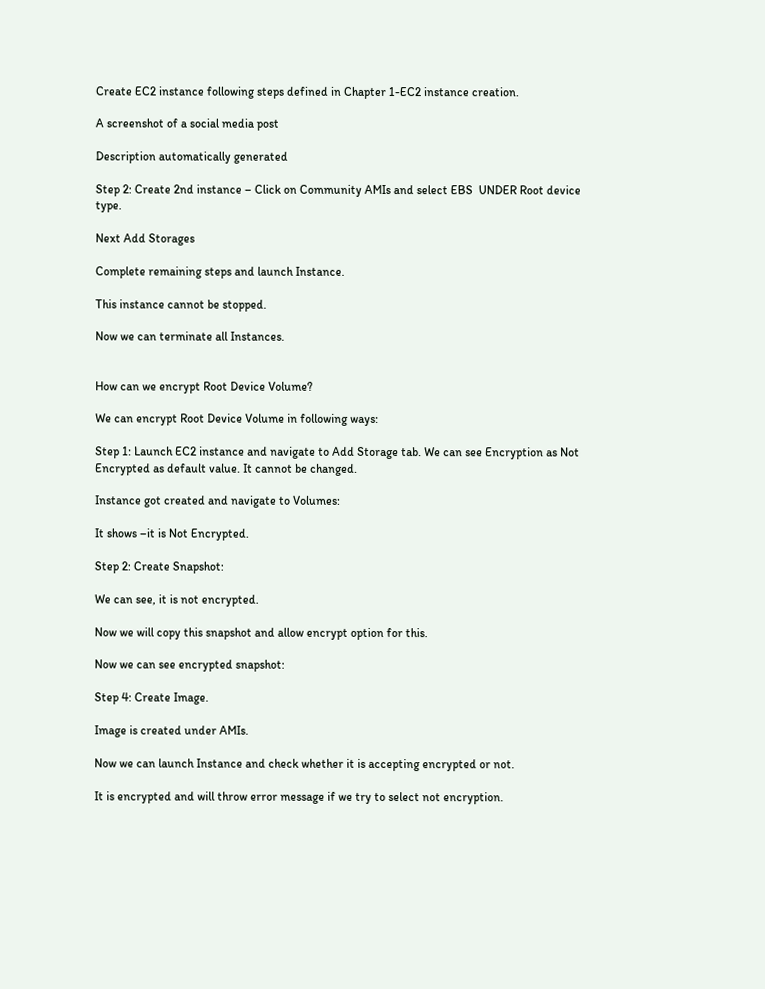Create EC2 instance following steps defined in Chapter 1-EC2 instance creation.

A screenshot of a social media post

Description automatically generated

Step 2: Create 2nd instance – Click on Community AMIs and select EBS  UNDER Root device type.

Next Add Storages

Complete remaining steps and launch Instance.

This instance cannot be stopped.

Now we can terminate all Instances.


How can we encrypt Root Device Volume?

We can encrypt Root Device Volume in following ways:

Step 1: Launch EC2 instance and navigate to Add Storage tab. We can see Encryption as Not Encrypted as default value. It cannot be changed.

Instance got created and navigate to Volumes:

It shows –it is Not Encrypted.

Step 2: Create Snapshot:

We can see, it is not encrypted.

Now we will copy this snapshot and allow encrypt option for this.

Now we can see encrypted snapshot:

Step 4: Create Image.

Image is created under AMIs.

Now we can launch Instance and check whether it is accepting encrypted or not.

It is encrypted and will throw error message if we try to select not encryption.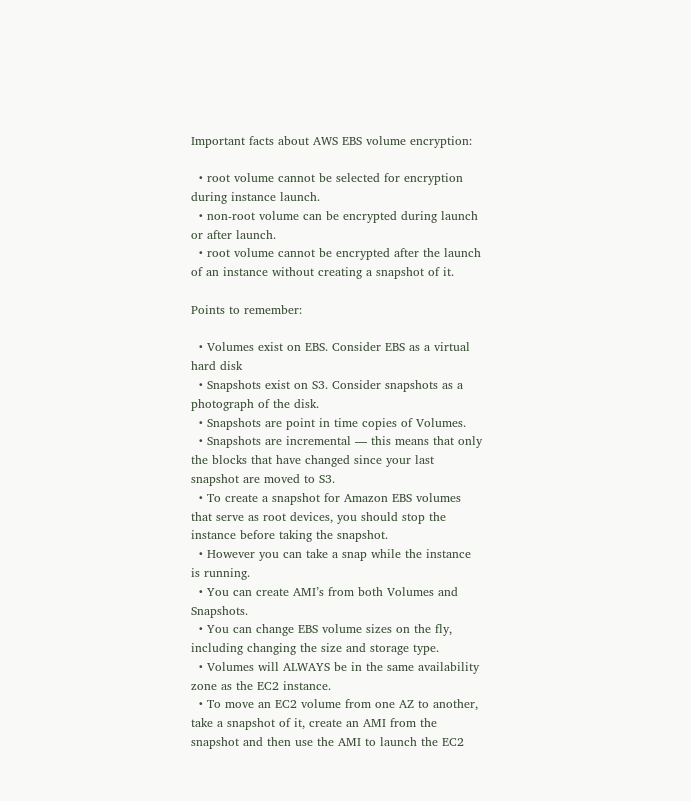Important facts about AWS EBS volume encryption:

  • root volume cannot be selected for encryption during instance launch.
  • non-root volume can be encrypted during launch or after launch.
  • root volume cannot be encrypted after the launch of an instance without creating a snapshot of it.

Points to remember:

  • Volumes exist on EBS. Consider EBS as a virtual hard disk
  • Snapshots exist on S3. Consider snapshots as a photograph of the disk.
  • Snapshots are point in time copies of Volumes.
  • Snapshots are incremental — this means that only the blocks that have changed since your last snapshot are moved to S3.
  • To create a snapshot for Amazon EBS volumes that serve as root devices, you should stop the instance before taking the snapshot.
  • However you can take a snap while the instance is running.
  • You can create AMI’s from both Volumes and Snapshots.
  • You can change EBS volume sizes on the fly, including changing the size and storage type.
  • Volumes will ALWAYS be in the same availability zone as the EC2 instance.
  • To move an EC2 volume from one AZ to another, take a snapshot of it, create an AMI from the snapshot and then use the AMI to launch the EC2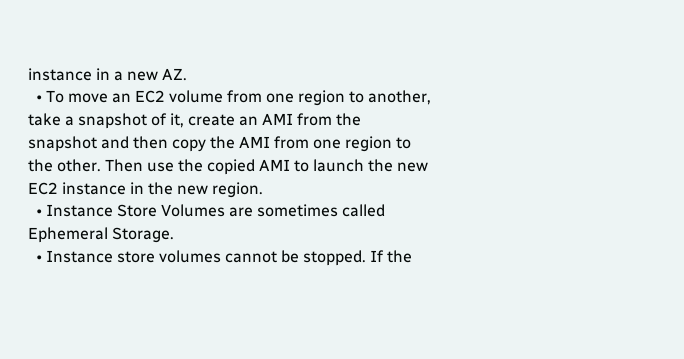instance in a new AZ.
  • To move an EC2 volume from one region to another, take a snapshot of it, create an AMI from the snapshot and then copy the AMI from one region to the other. Then use the copied AMI to launch the new EC2 instance in the new region.
  • Instance Store Volumes are sometimes called Ephemeral Storage.
  • Instance store volumes cannot be stopped. If the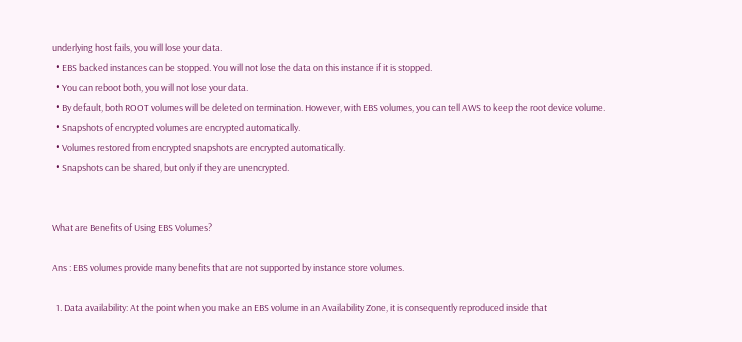underlying host fails, you will lose your data.
  • EBS backed instances can be stopped. You will not lose the data on this instance if it is stopped.
  • You can reboot both, you will not lose your data.
  • By default, both ROOT volumes will be deleted on termination. However, with EBS volumes, you can tell AWS to keep the root device volume.
  • Snapshots of encrypted volumes are encrypted automatically.
  • Volumes restored from encrypted snapshots are encrypted automatically.
  • Snapshots can be shared, but only if they are unencrypted.


What are Benefits of Using EBS Volumes?

Ans : EBS volumes provide many benefits that are not supported by instance store volumes.

  1. Data availability: At the point when you make an EBS volume in an Availability Zone, it is consequently reproduced inside that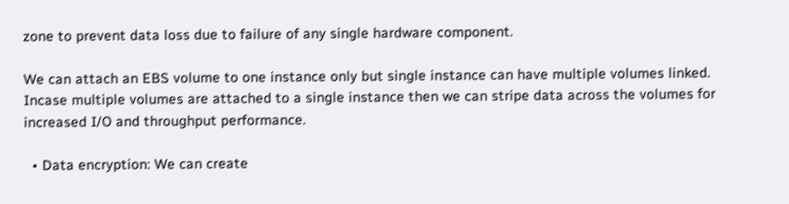zone to prevent data loss due to failure of any single hardware component.

We can attach an EBS volume to one instance only but single instance can have multiple volumes linked. Incase multiple volumes are attached to a single instance then we can stripe data across the volumes for increased I/O and throughput performance.

  • Data encryption: We can create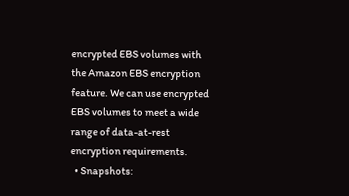encrypted EBS volumes with the Amazon EBS encryption feature. We can use encrypted EBS volumes to meet a wide range of data-at-rest encryption requirements.
  • Snapshots: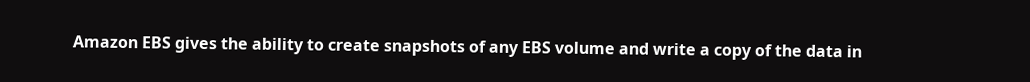Amazon EBS gives the ability to create snapshots of any EBS volume and write a copy of the data in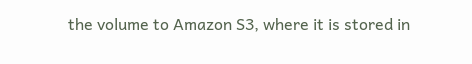the volume to Amazon S3, where it is stored in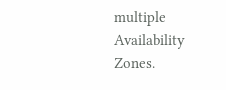multiple Availability Zones.